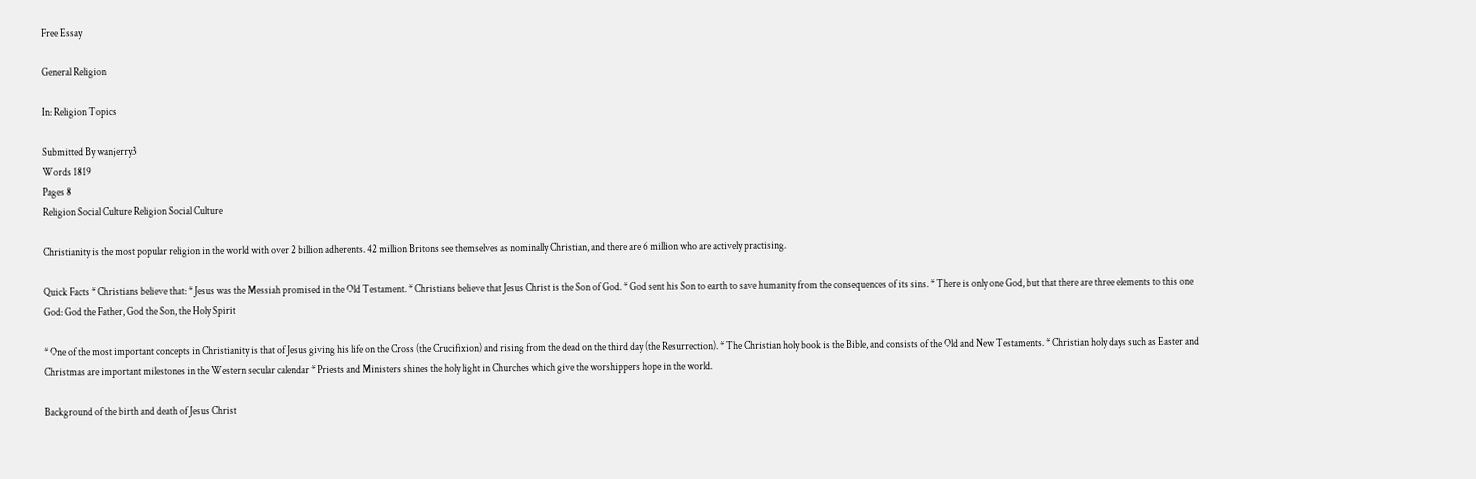Free Essay

General Religion

In: Religion Topics

Submitted By wanjerry3
Words 1819
Pages 8
Religion Social Culture Religion Social Culture

Christianity is the most popular religion in the world with over 2 billion adherents. 42 million Britons see themselves as nominally Christian, and there are 6 million who are actively practising.

Quick Facts * Christians believe that: * Jesus was the Messiah promised in the Old Testament. * Christians believe that Jesus Christ is the Son of God. * God sent his Son to earth to save humanity from the consequences of its sins. * There is only one God, but that there are three elements to this one God: God the Father, God the Son, the Holy Spirit

* One of the most important concepts in Christianity is that of Jesus giving his life on the Cross (the Crucifixion) and rising from the dead on the third day (the Resurrection). * The Christian holy book is the Bible, and consists of the Old and New Testaments. * Christian holy days such as Easter and Christmas are important milestones in the Western secular calendar * Priests and Ministers shines the holy light in Churches which give the worshippers hope in the world.

Background of the birth and death of Jesus Christ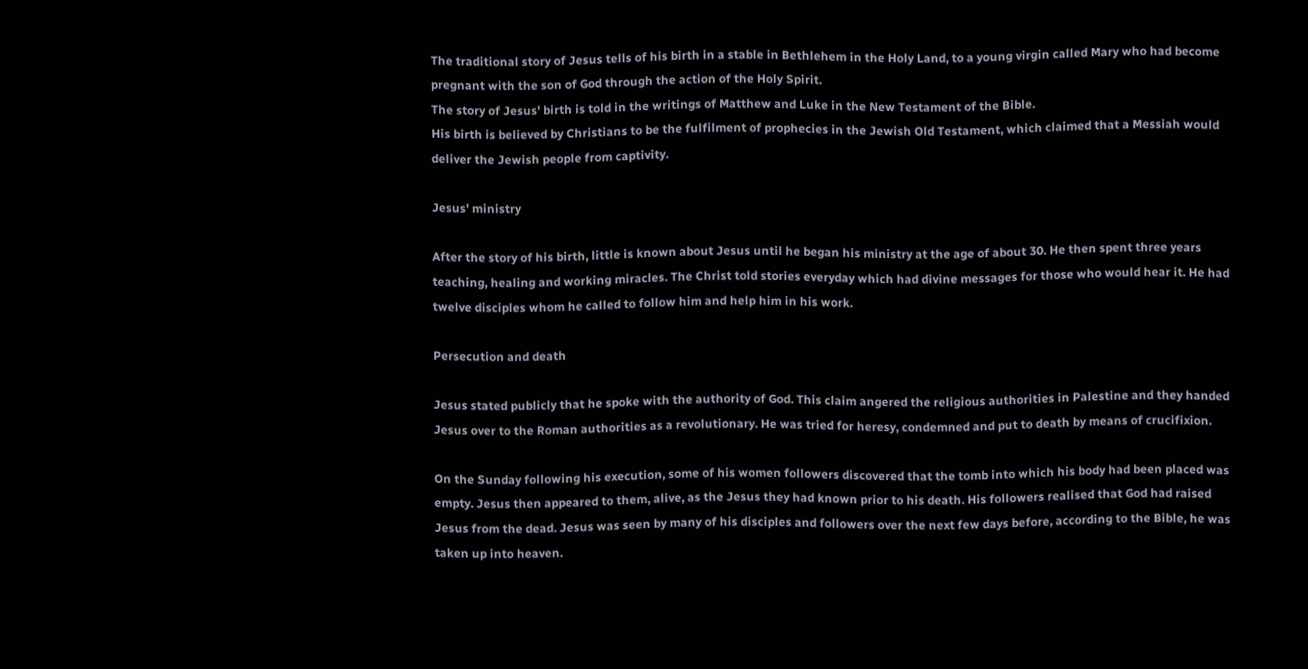The traditional story of Jesus tells of his birth in a stable in Bethlehem in the Holy Land, to a young virgin called Mary who had become pregnant with the son of God through the action of the Holy Spirit.
The story of Jesus' birth is told in the writings of Matthew and Luke in the New Testament of the Bible.
His birth is believed by Christians to be the fulfilment of prophecies in the Jewish Old Testament, which claimed that a Messiah would deliver the Jewish people from captivity.

Jesus' ministry

After the story of his birth, little is known about Jesus until he began his ministry at the age of about 30. He then spent three years teaching, healing and working miracles. The Christ told stories everyday which had divine messages for those who would hear it. He had twelve disciples whom he called to follow him and help him in his work.

Persecution and death

Jesus stated publicly that he spoke with the authority of God. This claim angered the religious authorities in Palestine and they handed Jesus over to the Roman authorities as a revolutionary. He was tried for heresy, condemned and put to death by means of crucifixion.

On the Sunday following his execution, some of his women followers discovered that the tomb into which his body had been placed was empty. Jesus then appeared to them, alive, as the Jesus they had known prior to his death. His followers realised that God had raised Jesus from the dead. Jesus was seen by many of his disciples and followers over the next few days before, according to the Bible, he was taken up into heaven.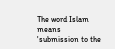The word Islam means 'submission to the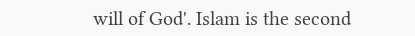will of God'. Islam is the second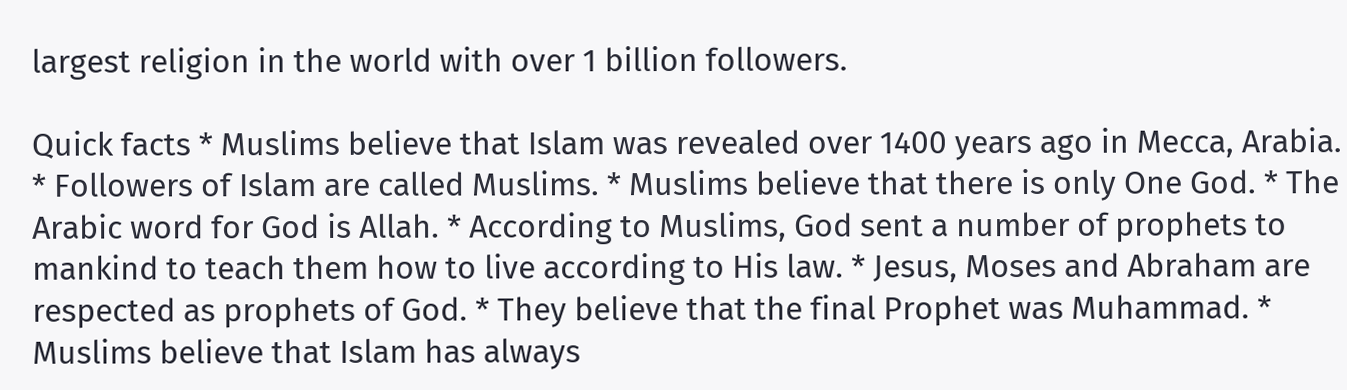largest religion in the world with over 1 billion followers.

Quick facts * Muslims believe that Islam was revealed over 1400 years ago in Mecca, Arabia. * Followers of Islam are called Muslims. * Muslims believe that there is only One God. * The Arabic word for God is Allah. * According to Muslims, God sent a number of prophets to mankind to teach them how to live according to His law. * Jesus, Moses and Abraham are respected as prophets of God. * They believe that the final Prophet was Muhammad. * Muslims believe that Islam has always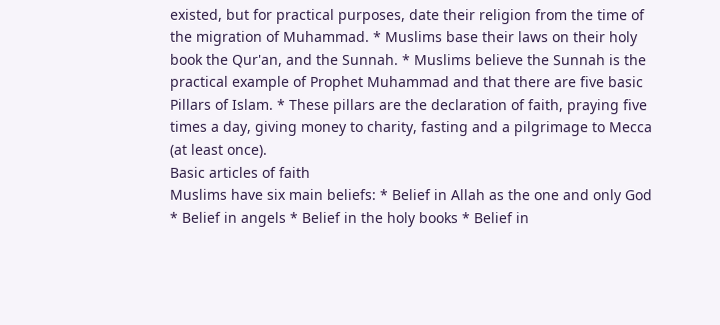existed, but for practical purposes, date their religion from the time of the migration of Muhammad. * Muslims base their laws on their holy book the Qur'an, and the Sunnah. * Muslims believe the Sunnah is the practical example of Prophet Muhammad and that there are five basic Pillars of Islam. * These pillars are the declaration of faith, praying five times a day, giving money to charity, fasting and a pilgrimage to Mecca (at least once).
Basic articles of faith
Muslims have six main beliefs: * Belief in Allah as the one and only God * Belief in angels * Belief in the holy books * Belief in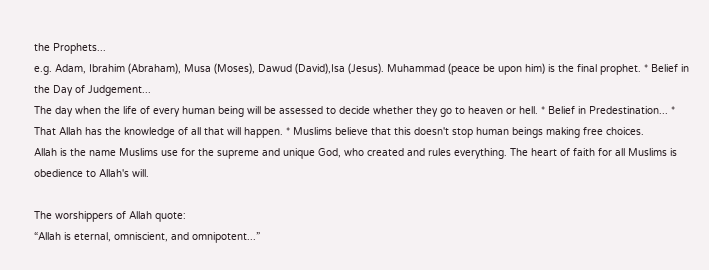the Prophets...
e.g. Adam, Ibrahim (Abraham), Musa (Moses), Dawud (David),Isa (Jesus). Muhammad (peace be upon him) is the final prophet. * Belief in the Day of Judgement...
The day when the life of every human being will be assessed to decide whether they go to heaven or hell. * Belief in Predestination... * That Allah has the knowledge of all that will happen. * Muslims believe that this doesn't stop human beings making free choices.
Allah is the name Muslims use for the supreme and unique God, who created and rules everything. The heart of faith for all Muslims is obedience to Allah's will.

The worshippers of Allah quote:
“Allah is eternal, omniscient, and omnipotent...”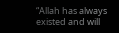“Allah has always existed and will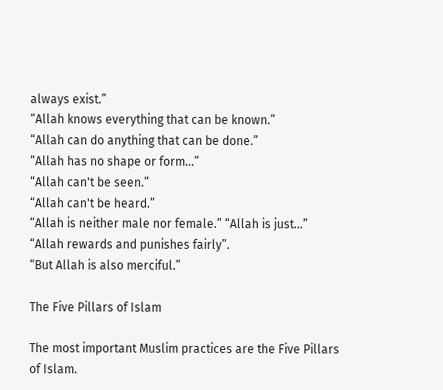always exist.”
“Allah knows everything that can be known.”
“Allah can do anything that can be done.”
“Allah has no shape or form...”
“Allah can't be seen.”
“Allah can't be heard.”
“Allah is neither male nor female.” “Allah is just...”
“Allah rewards and punishes fairly”.
“But Allah is also merciful.”

The Five Pillars of Islam

The most important Muslim practices are the Five Pillars of Islam.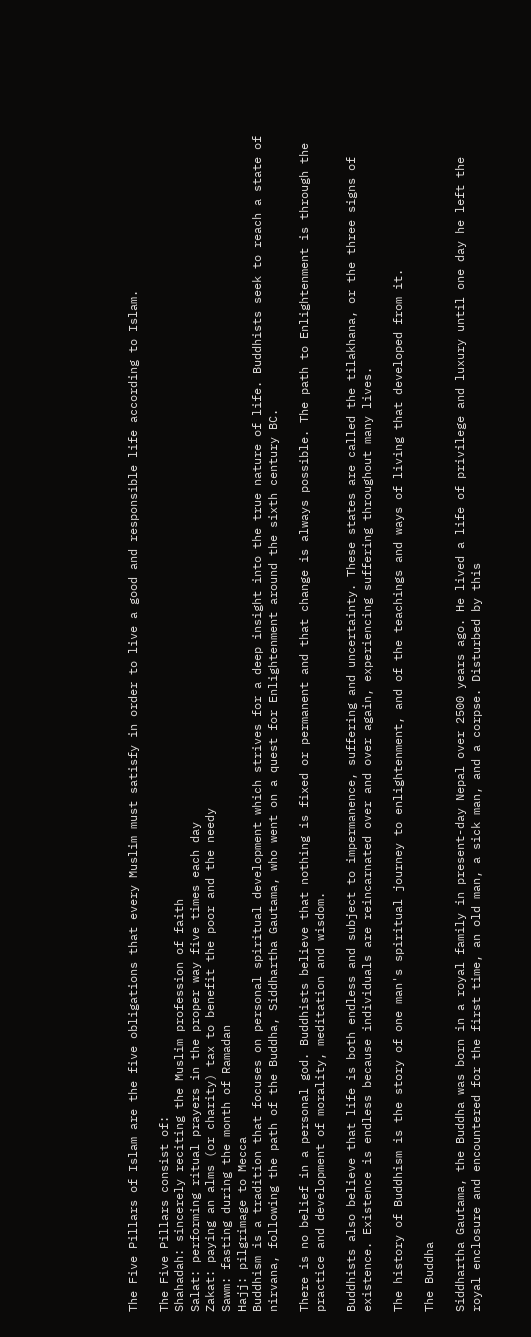The Five Pillars of Islam are the five obligations that every Muslim must satisfy in order to live a good and responsible life according to Islam.

The Five Pillars consist of:
Shahadah: sincerely reciting the Muslim profession of faith
Salat: performing ritual prayers in the proper way five times each day
Zakat: paying an alms (or charity) tax to benefit the poor and the needy
Sawm: fasting during the month of Ramadan
Hajj: pilgrimage to Mecca
Buddhism is a tradition that focuses on personal spiritual development which strives for a deep insight into the true nature of life. Buddhists seek to reach a state of nirvana, following the path of the Buddha, Siddhartha Gautama, who went on a quest for Enlightenment around the sixth century BC.

There is no belief in a personal god. Buddhists believe that nothing is fixed or permanent and that change is always possible. The path to Enlightenment is through the practice and development of morality, meditation and wisdom.

Buddhists also believe that life is both endless and subject to impermanence, suffering and uncertainty. These states are called the tilakhana, or the three signs of existence. Existence is endless because individuals are reincarnated over and over again, experiencing suffering throughout many lives.

The history of Buddhism is the story of one man's spiritual journey to enlightenment, and of the teachings and ways of living that developed from it.

The Buddha

Siddhartha Gautama, the Buddha was born in a royal family in present-day Nepal over 2500 years ago. He lived a life of privilege and luxury until one day he left the royal enclosure and encountered for the first time, an old man, a sick man, and a corpse. Disturbed by this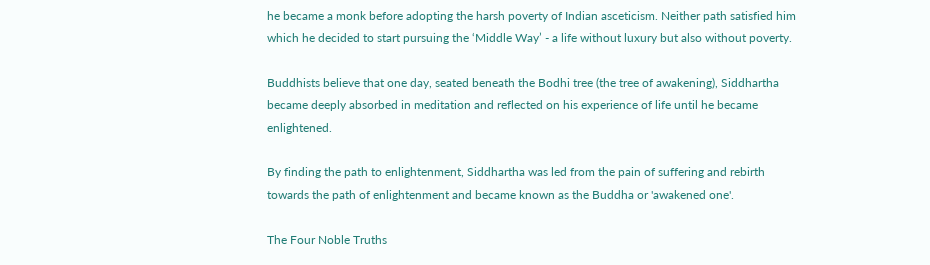he became a monk before adopting the harsh poverty of Indian asceticism. Neither path satisfied him which he decided to start pursuing the ‘Middle Way’ - a life without luxury but also without poverty.

Buddhists believe that one day, seated beneath the Bodhi tree (the tree of awakening), Siddhartha became deeply absorbed in meditation and reflected on his experience of life until he became enlightened.

By finding the path to enlightenment, Siddhartha was led from the pain of suffering and rebirth towards the path of enlightenment and became known as the Buddha or 'awakened one'.

The Four Noble Truths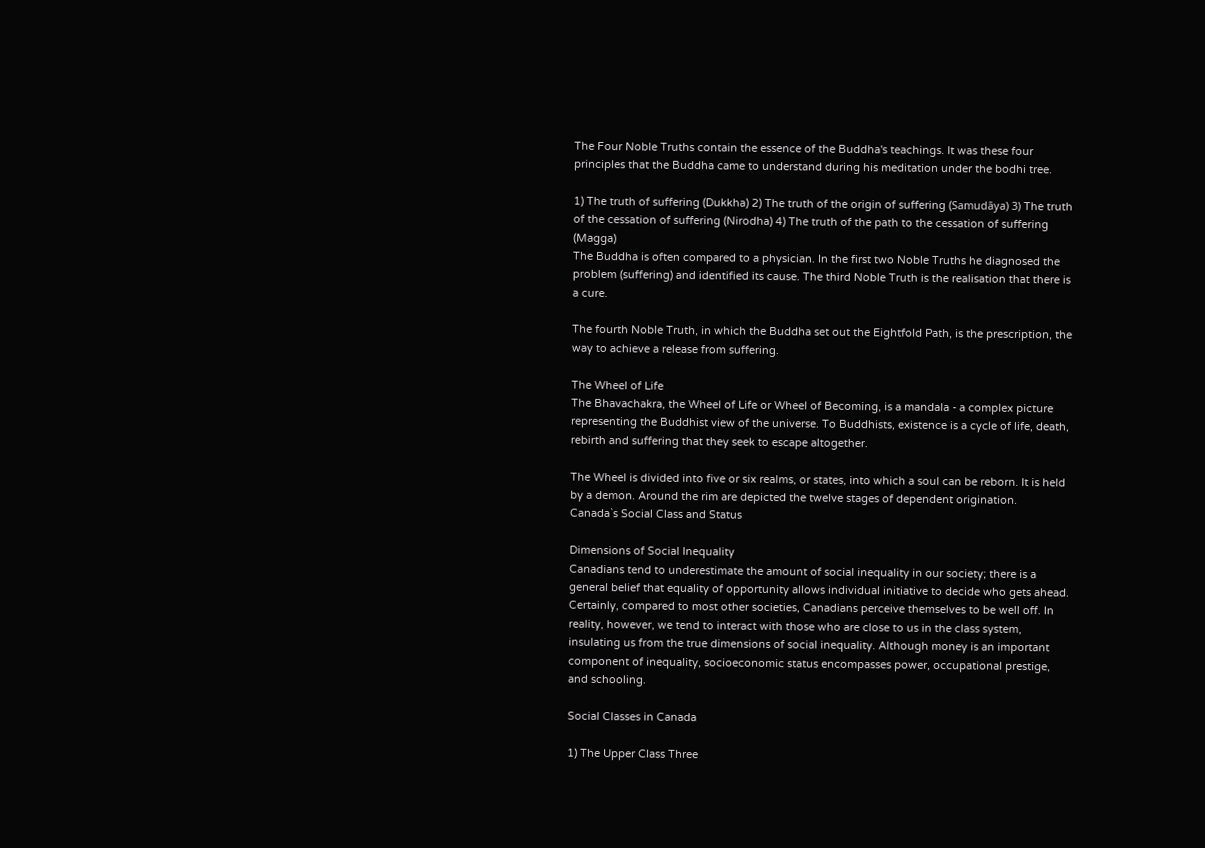The Four Noble Truths contain the essence of the Buddha's teachings. It was these four principles that the Buddha came to understand during his meditation under the bodhi tree.

1) The truth of suffering (Dukkha) 2) The truth of the origin of suffering (Samudāya) 3) The truth of the cessation of suffering (Nirodha) 4) The truth of the path to the cessation of suffering (Magga)
The Buddha is often compared to a physician. In the first two Noble Truths he diagnosed the problem (suffering) and identified its cause. The third Noble Truth is the realisation that there is a cure.

The fourth Noble Truth, in which the Buddha set out the Eightfold Path, is the prescription, the way to achieve a release from suffering.

The Wheel of Life
The Bhavachakra, the Wheel of Life or Wheel of Becoming, is a mandala - a complex picture representing the Buddhist view of the universe. To Buddhists, existence is a cycle of life, death, rebirth and suffering that they seek to escape altogether.

The Wheel is divided into five or six realms, or states, into which a soul can be reborn. It is held by a demon. Around the rim are depicted the twelve stages of dependent origination.
Canada`s Social Class and Status

Dimensions of Social Inequality
Canadians tend to underestimate the amount of social inequality in our society; there is a general belief that equality of opportunity allows individual initiative to decide who gets ahead. Certainly, compared to most other societies, Canadians perceive themselves to be well off. In reality, however, we tend to interact with those who are close to us in the class system, insulating us from the true dimensions of social inequality. Although money is an important component of inequality, socioeconomic status encompasses power, occupational prestige, and schooling.

Social Classes in Canada

1) The Upper Class Three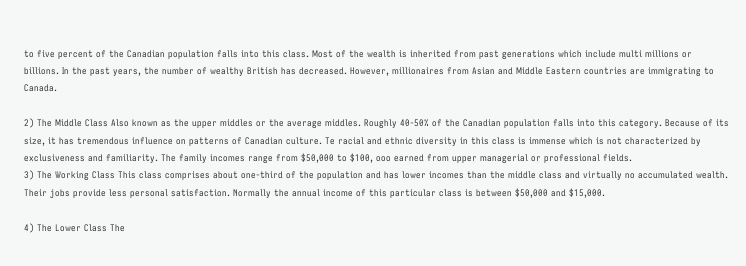to five percent of the Canadian population falls into this class. Most of the wealth is inherited from past generations which include multi millions or billions. In the past years, the number of wealthy British has decreased. However, millionaires from Asian and Middle Eastern countries are immigrating to Canada.

2) The Middle Class Also known as the upper middles or the average middles. Roughly 40-50% of the Canadian population falls into this category. Because of its size, it has tremendous influence on patterns of Canadian culture. Te racial and ethnic diversity in this class is immense which is not characterized by exclusiveness and familiarity. The family incomes range from $50,000 to $100, ooo earned from upper managerial or professional fields.
3) The Working Class This class comprises about one-third of the population and has lower incomes than the middle class and virtually no accumulated wealth. Their jobs provide less personal satisfaction. Normally the annual income of this particular class is between $50,000 and $15,000.

4) The Lower Class The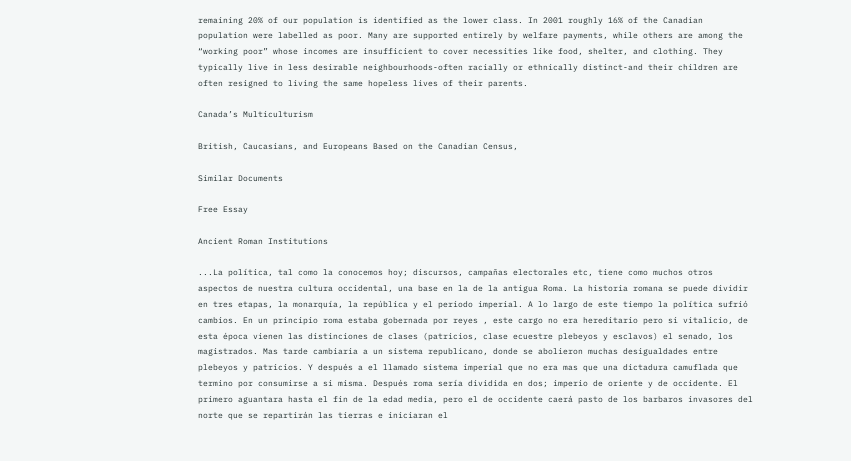remaining 20% of our population is identified as the lower class. In 2001 roughly 16% of the Canadian population were labelled as poor. Many are supported entirely by welfare payments, while others are among the “working poor” whose incomes are insufficient to cover necessities like food, shelter, and clothing. They typically live in less desirable neighbourhoods-often racially or ethnically distinct-and their children are often resigned to living the same hopeless lives of their parents.

Canada’s Multiculturism

British, Caucasians, and Europeans Based on the Canadian Census,

Similar Documents

Free Essay

Ancient Roman Institutions

...La política, tal como la conocemos hoy; discursos, campañas electorales etc, tiene como muchos otros aspectos de nuestra cultura occidental, una base en la de la antigua Roma. La historia romana se puede dividir en tres etapas, la monarquía, la república y el periodo imperial. A lo largo de este tiempo la política sufrió cambios. En un principio roma estaba gobernada por reyes , este cargo no era hereditario pero si vitalicio, de esta época vienen las distinciones de clases (patricios, clase ecuestre plebeyos y esclavos) el senado, los magistrados. Mas tarde cambiaria a un sistema republicano, donde se abolieron muchas desigualdades entre plebeyos y patricios. Y después a el llamado sistema imperial que no era mas que una dictadura camuflada que termino por consumirse a si misma. Después roma sería dividida en dos; imperio de oriente y de occidente. El primero aguantara hasta el fin de la edad media, pero el de occidente caerá pasto de los barbaros invasores del norte que se repartirán las tierras e iniciaran el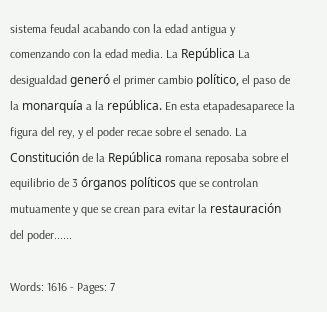sistema feudal acabando con la edad antigua y comenzando con la edad media. La República La desigualdad generó el primer cambio político, el paso de la monarquía a la república. En esta etapadesaparece la figura del rey, y el poder recae sobre el senado. La Constitución de la República romana reposaba sobre el equilibrio de 3 órganos políticos que se controlan mutuamente y que se crean para evitar la restauración del poder......

Words: 1616 - Pages: 7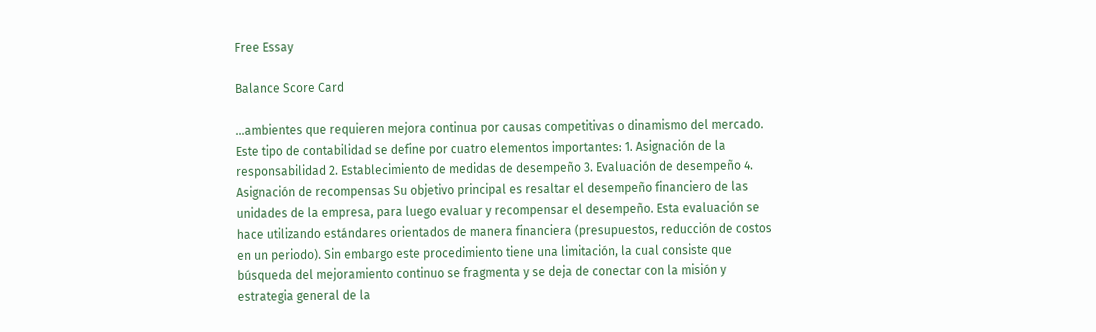Free Essay

Balance Score Card

...ambientes que requieren mejora continua por causas competitivas o dinamismo del mercado. Este tipo de contabilidad se define por cuatro elementos importantes: 1. Asignación de la responsabilidad 2. Establecimiento de medidas de desempeño 3. Evaluación de desempeño 4. Asignación de recompensas Su objetivo principal es resaltar el desempeño financiero de las unidades de la empresa, para luego evaluar y recompensar el desempeño. Esta evaluación se hace utilizando estándares orientados de manera financiera (presupuestos, reducción de costos en un periodo). Sin embargo este procedimiento tiene una limitación, la cual consiste que búsqueda del mejoramiento continuo se fragmenta y se deja de conectar con la misión y estrategia general de la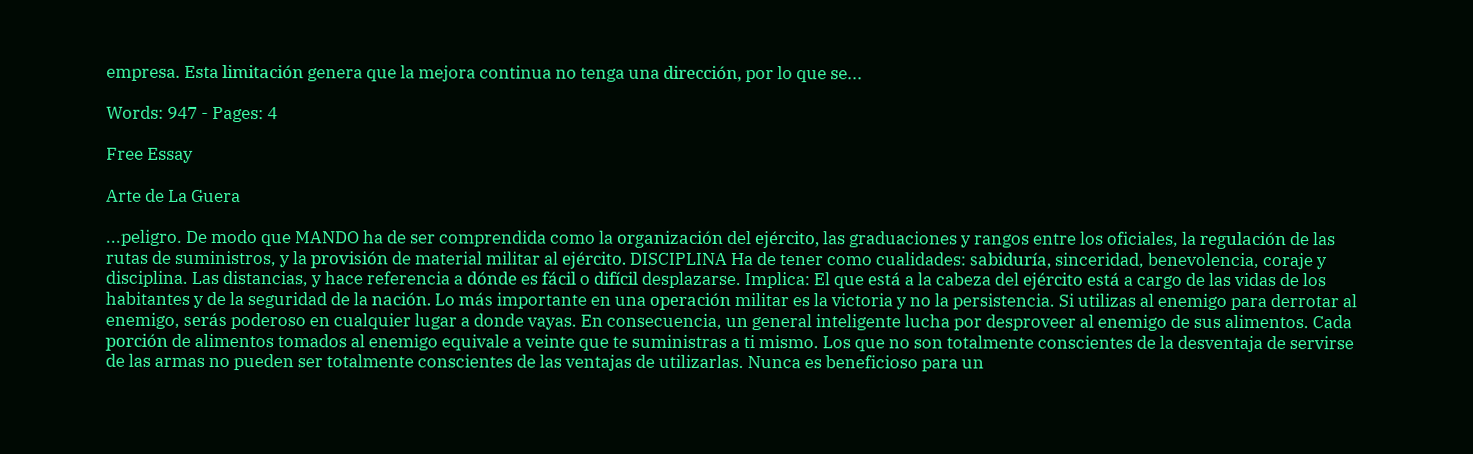empresa. Esta limitación genera que la mejora continua no tenga una dirección, por lo que se...

Words: 947 - Pages: 4

Free Essay

Arte de La Guera

...peligro. De modo que MANDO ha de ser comprendida como la organización del ejército, las graduaciones y rangos entre los oficiales, la regulación de las rutas de suministros, y la provisión de material militar al ejército. DISCIPLINA Ha de tener como cualidades: sabiduría, sinceridad, benevolencia, coraje y disciplina. Las distancias, y hace referencia a dónde es fácil o difícil desplazarse. Implica: El que está a la cabeza del ejército está a cargo de las vidas de los habitantes y de la seguridad de la nación. Lo más importante en una operación militar es la victoria y no la persistencia. Si utilizas al enemigo para derrotar al enemigo, serás poderoso en cualquier lugar a donde vayas. En consecuencia, un general inteligente lucha por desproveer al enemigo de sus alimentos. Cada porción de alimentos tomados al enemigo equivale a veinte que te suministras a ti mismo. Los que no son totalmente conscientes de la desventaja de servirse de las armas no pueden ser totalmente conscientes de las ventajas de utilizarlas. Nunca es beneficioso para un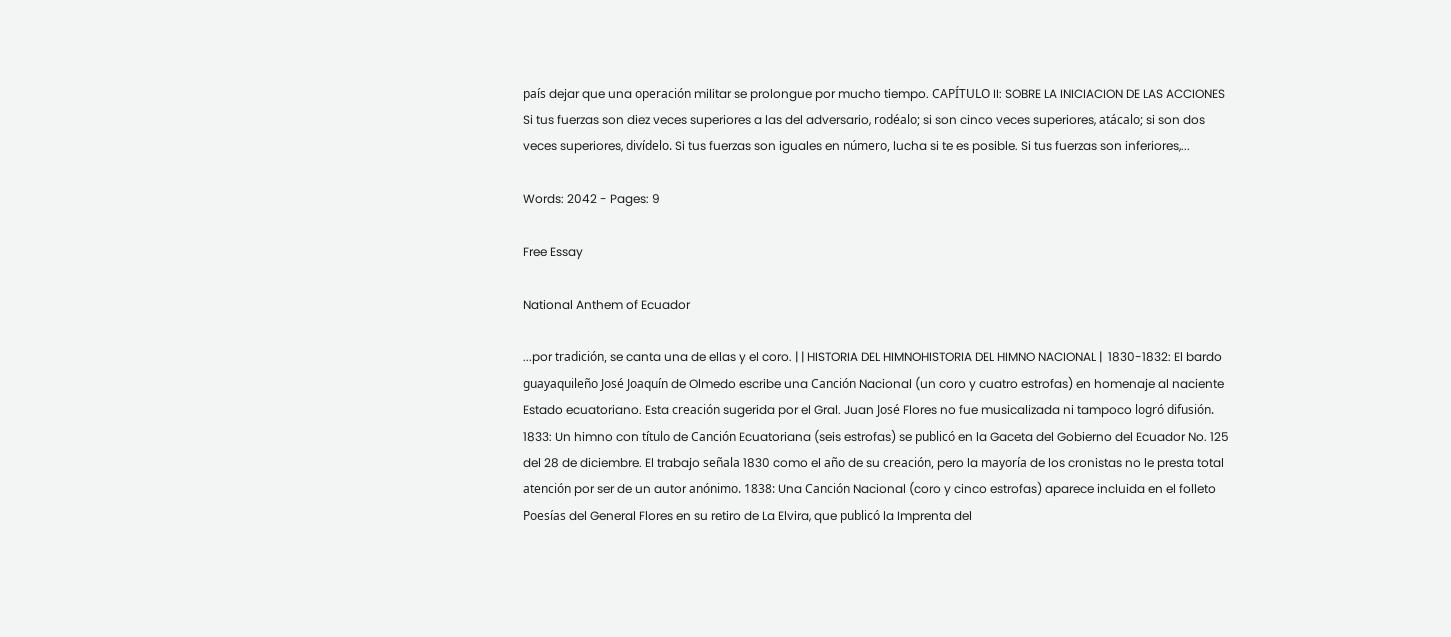país dejar que una operación militar se prolongue por mucho tiempo. CAPÍTULO II: SOBRE LA INICIACION DE LAS ACCIONES Si tus fuerzas son diez veces superiores a las del adversario, rodéalo; si son cinco veces superiores, atácalo; si son dos veces superiores, divídelo. Si tus fuerzas son iguales en número, lucha si te es posible. Si tus fuerzas son inferiores,...

Words: 2042 - Pages: 9

Free Essay

National Anthem of Ecuador

...por tradición, se canta una de ellas y el coro. | | HISTORIA DEL HIMNOHISTORIA DEL HIMNO NACIONAL |  1830-1832: El bardo guayaquileño José Joaquín de Olmedo escribe una Canción Nacional (un coro y cuatro estrofas) en homenaje al naciente Estado ecuatoriano. Esta creación sugerida por el Gral. Juan José Flores no fue musicalizada ni tampoco logró difusión. 1833: Un himno con título de Canción Ecuatoriana (seis estrofas) se publicó en la Gaceta del Gobierno del Ecuador No. 125 del 28 de diciembre. El trabajo señala 1830 como el año de su creación, pero la mayoría de los cronistas no le presta total atención por ser de un autor anónimo. 1838: Una Canción Nacional (coro y cinco estrofas) aparece incluida en el folleto Poesías del General Flores en su retiro de La Elvira, que publicó la Imprenta del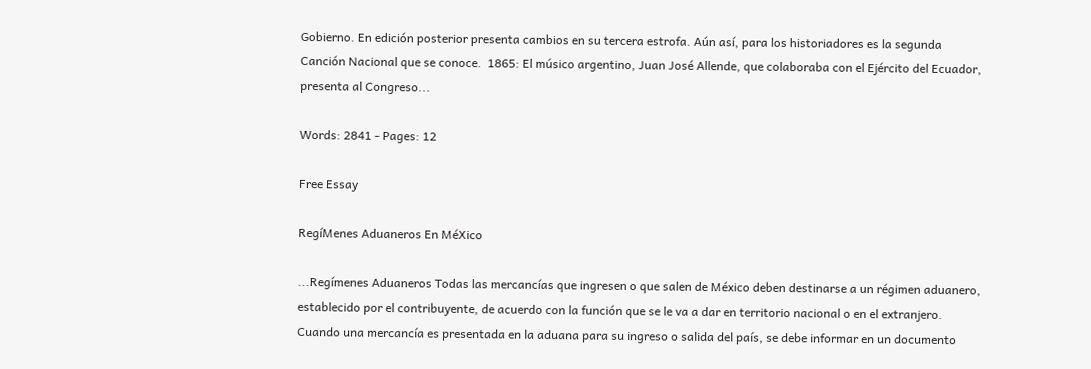Gobierno. En edición posterior presenta cambios en su tercera estrofa. Aún así, para los historiadores es la segunda Canción Nacional que se conoce.  1865: El músico argentino, Juan José Allende, que colaboraba con el Ejército del Ecuador, presenta al Congreso...

Words: 2841 - Pages: 12

Free Essay

RegíMenes Aduaneros En MéXico

...Regímenes Aduaneros Todas las mercancías que ingresen o que salen de México deben destinarse a un régimen aduanero, establecido por el contribuyente, de acuerdo con la función que se le va a dar en territorio nacional o en el extranjero. Cuando una mercancía es presentada en la aduana para su ingreso o salida del país, se debe informar en un documento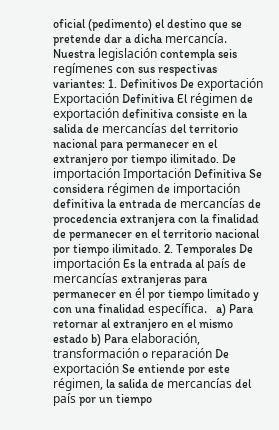oficial (pedimento) el destino que se pretende dar a dicha mercancía. Nuestra legislación contempla seis regímenes con sus respectivas variantes: 1. Definitivos De exportación Exportación Definitiva El régimen de exportación definitiva consiste en la salida de mercancías del territorio nacional para permanecer en el extranjero por tiempo ilimitado. De importación Importación Definitiva Se considera régimen de importación definitiva la entrada de mercancías de procedencia extranjera con la finalidad de permanecer en el territorio nacional por tiempo ilimitado. 2. Temporales De importación Es la entrada al país de mercancías extranjeras para permanecer en él por tiempo limitado y con una finalidad específica.   a) Para retornar al extranjero en el mismo estado b) Para elaboración, transformación o reparación De exportación Se entiende por este régimen, la salida de mercancías del país por un tiempo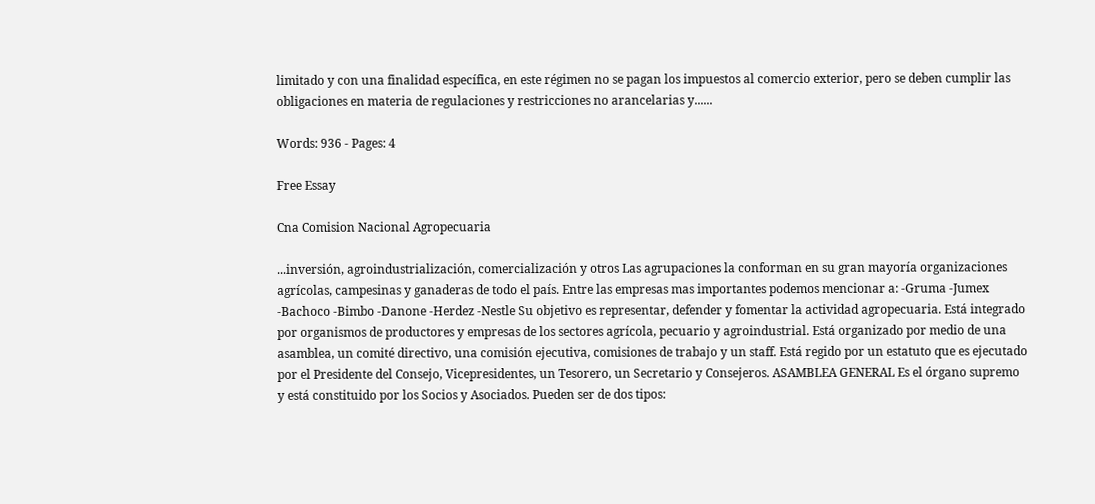limitado y con una finalidad específica, en este régimen no se pagan los impuestos al comercio exterior, pero se deben cumplir las obligaciones en materia de regulaciones y restricciones no arancelarias y......

Words: 936 - Pages: 4

Free Essay

Cna Comision Nacional Agropecuaria

...inversión, agroindustrialización, comercialización y otros Las agrupaciones la conforman en su gran mayoría organizaciones agrícolas, campesinas y ganaderas de todo el país. Entre las empresas mas importantes podemos mencionar a: -Gruma -Jumex -Bachoco -Bimbo -Danone -Herdez -Nestle Su objetivo es representar, defender y fomentar la actividad agropecuaria. Está integrado por organismos de productores y empresas de los sectores agrícola, pecuario y agroindustrial. Está organizado por medio de una asamblea, un comité directivo, una comisión ejecutiva, comisiones de trabajo y un staff. Está regido por un estatuto que es ejecutado por el Presidente del Consejo, Vicepresidentes, un Tesorero, un Secretario y Consejeros. ASAMBLEA GENERAL Es el órgano supremo y está constituido por los Socios y Asociados. Pueden ser de dos tipos: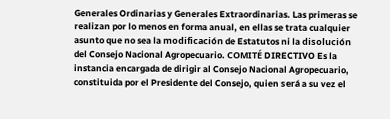Generales Ordinarias y Generales Extraordinarias. Las primeras se realizan por lo menos en forma anual, en ellas se trata cualquier asunto que no sea la modificación de Estatutos ni la disolución del Consejo Nacional Agropecuario. COMITÉ DIRECTIVO Es la instancia encargada de dirigir al Consejo Nacional Agropecuario, constituida por el Presidente del Consejo, quien será a su vez el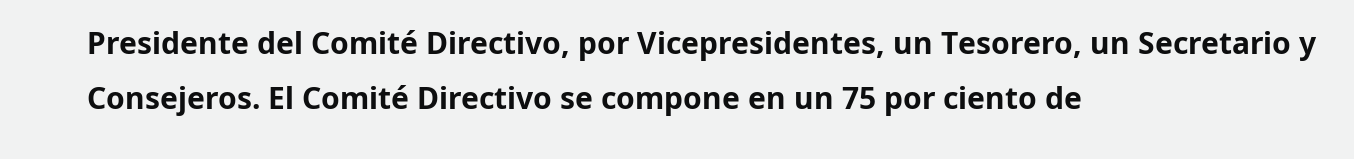Presidente del Comité Directivo, por Vicepresidentes, un Tesorero, un Secretario y Consejeros. El Comité Directivo se compone en un 75 por ciento de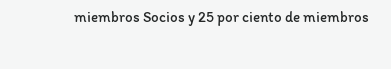miembros Socios y 25 por ciento de miembros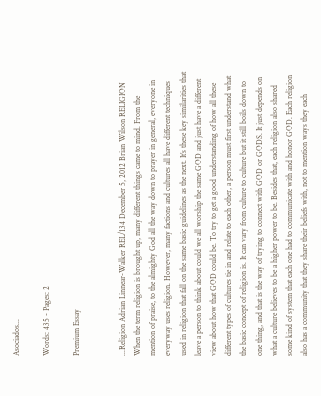Asociados...

Words: 435 - Pages: 2

Premium Essay


...Religion Adrian Linnear-Walker REL/134 December 5, 2012 Brian Wilson RELIGION When the term religion is brought up, many different things came to mind. From the mention of praise, to the almighty God all the way down to prayer in general, everyone in everyway uses religion. However, many factions and cultures all have different techniques used in religion that fall on the same basic guidelines as the next. It’s these key similarities that leave a person to think about could we all worship the same GOD and just have a different view about how that GOD could be. To try to get a good understanding of how all these different types of cultures tie in and relate to each other, a person must first understand what the basic concept of religion is. It can vary from culture to culture but it still boils down to one thing, and that is the way of trying to connect with GOD or GODS. It just depends on what a culture believes to be a higher power to be. Besides that, each religion also shared some kind of system that each one had to communicate with and honor GOD. Each religion also has a community that they share their beliefs with, not to mention ways they each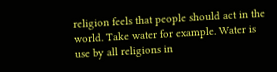religion feels that people should act in the world. Take water for example. Water is use by all religions in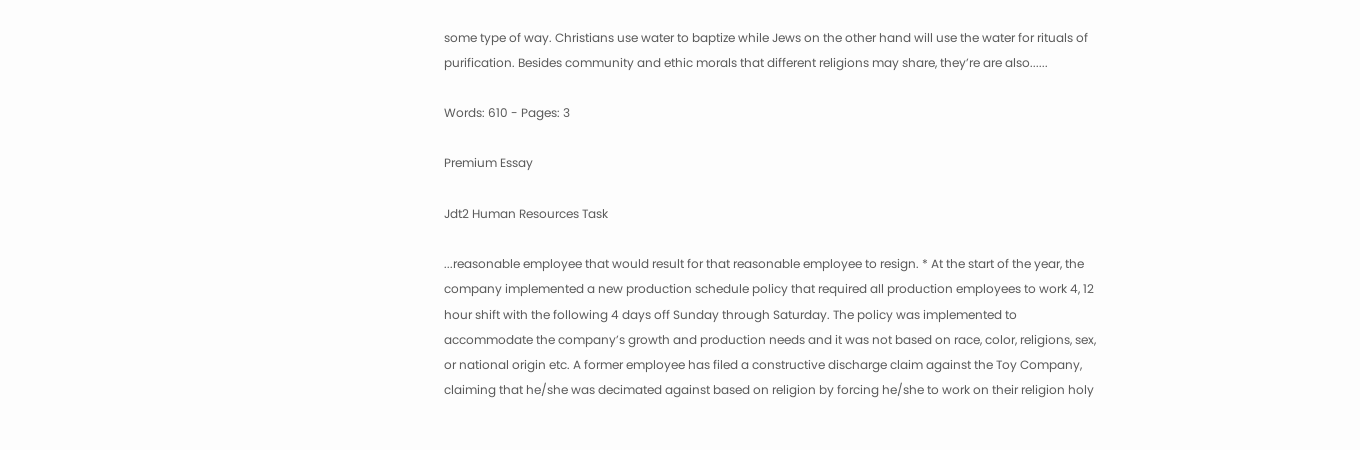some type of way. Christians use water to baptize while Jews on the other hand will use the water for rituals of purification. Besides community and ethic morals that different religions may share, they’re are also......

Words: 610 - Pages: 3

Premium Essay

Jdt2 Human Resources Task

...reasonable employee that would result for that reasonable employee to resign. * At the start of the year, the company implemented a new production schedule policy that required all production employees to work 4, 12 hour shift with the following 4 days off Sunday through Saturday. The policy was implemented to accommodate the company’s growth and production needs and it was not based on race, color, religions, sex, or national origin etc. A former employee has filed a constructive discharge claim against the Toy Company, claiming that he/she was decimated against based on religion by forcing he/she to work on their religion holy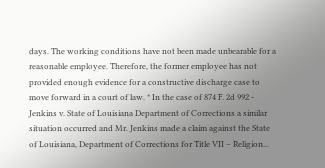days. The working conditions have not been made unbearable for a reasonable employee. Therefore, the former employee has not provided enough evidence for a constructive discharge case to move forward in a court of law. * In the case of 874 F. 2d 992 - Jenkins v. State of Louisiana Department of Corrections a similar situation occurred and Mr. Jenkins made a claim against the State of Louisiana, Department of Corrections for Title VII – Religion...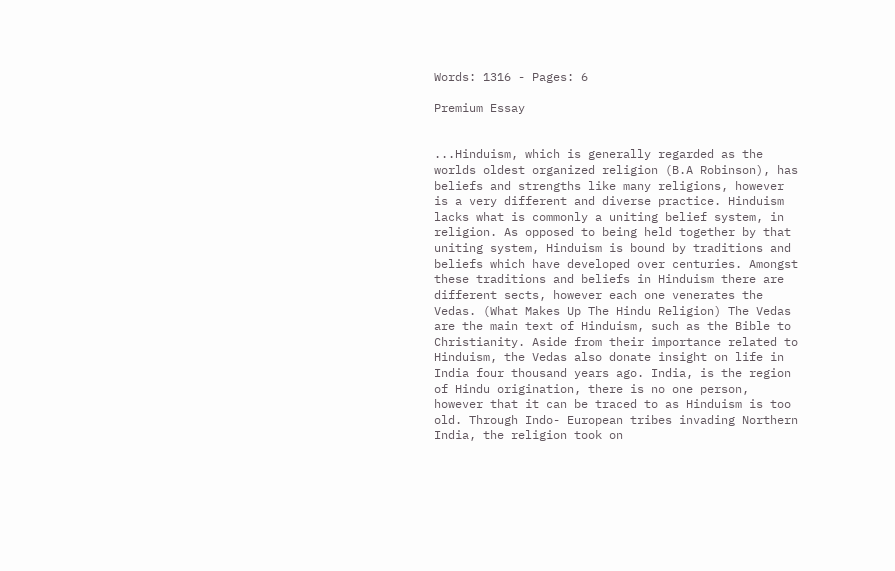Words: 1316 - Pages: 6

Premium Essay


...Hinduism, which is generally regarded as the worlds oldest organized religion (B.A Robinson), has beliefs and strengths like many religions, however is a very different and diverse practice. Hinduism lacks what is commonly a uniting belief system, in religion. As opposed to being held together by that uniting system, Hinduism is bound by traditions and beliefs which have developed over centuries. Amongst these traditions and beliefs in Hinduism there are different sects, however each one venerates the Vedas. (What Makes Up The Hindu Religion) The Vedas are the main text of Hinduism, such as the Bible to Christianity. Aside from their importance related to Hinduism, the Vedas also donate insight on life in India four thousand years ago. India, is the region of Hindu origination, there is no one person, however that it can be traced to as Hinduism is too old. Through Indo- European tribes invading Northern India, the religion took on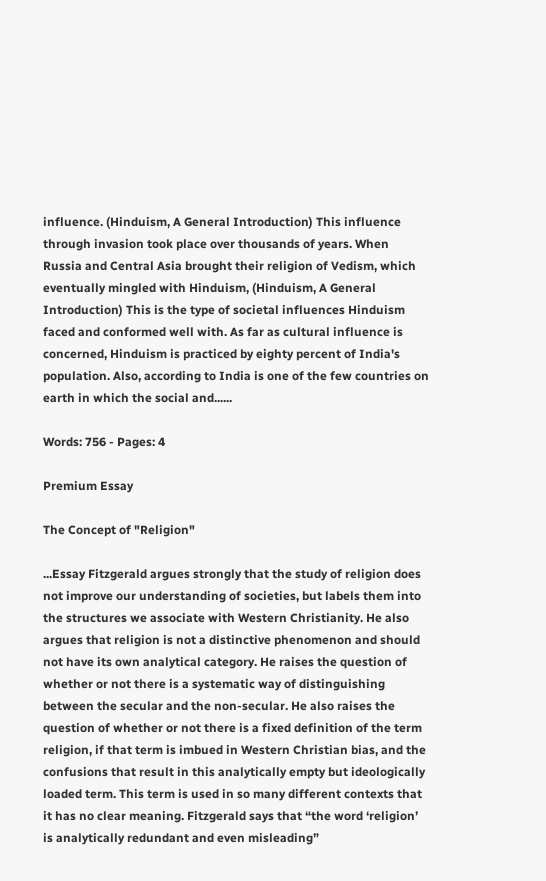influence. (Hinduism, A General Introduction) This influence through invasion took place over thousands of years. When Russia and Central Asia brought their religion of Vedism, which eventually mingled with Hinduism, (Hinduism, A General Introduction) This is the type of societal influences Hinduism faced and conformed well with. As far as cultural influence is concerned, Hinduism is practiced by eighty percent of India's population. Also, according to India is one of the few countries on earth in which the social and......

Words: 756 - Pages: 4

Premium Essay

The Concept of "Religion"

...Essay Fitzgerald argues strongly that the study of religion does not improve our understanding of societies, but labels them into the structures we associate with Western Christianity. He also argues that religion is not a distinctive phenomenon and should not have its own analytical category. He raises the question of whether or not there is a systematic way of distinguishing between the secular and the non-secular. He also raises the question of whether or not there is a fixed definition of the term religion, if that term is imbued in Western Christian bias, and the confusions that result in this analytically empty but ideologically loaded term. This term is used in so many different contexts that it has no clear meaning. Fitzgerald says that “the word ‘religion’ is analytically redundant and even misleading”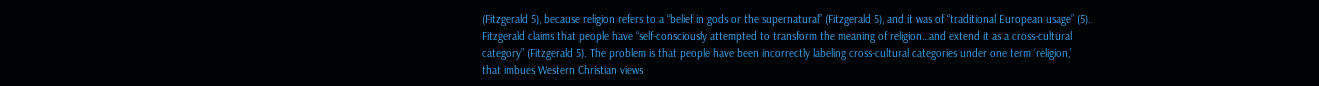(Fitzgerald 5), because religion refers to a “belief in gods or the supernatural” (Fitzgerald 5), and it was of “traditional European usage” (5). Fitzgerald claims that people have “self-consciously attempted to transform the meaning of religion…and extend it as a cross-cultural category” (Fitzgerald 5). The problem is that people have been incorrectly labeling cross-cultural categories under one term ‘religion,’ that imbues Western Christian views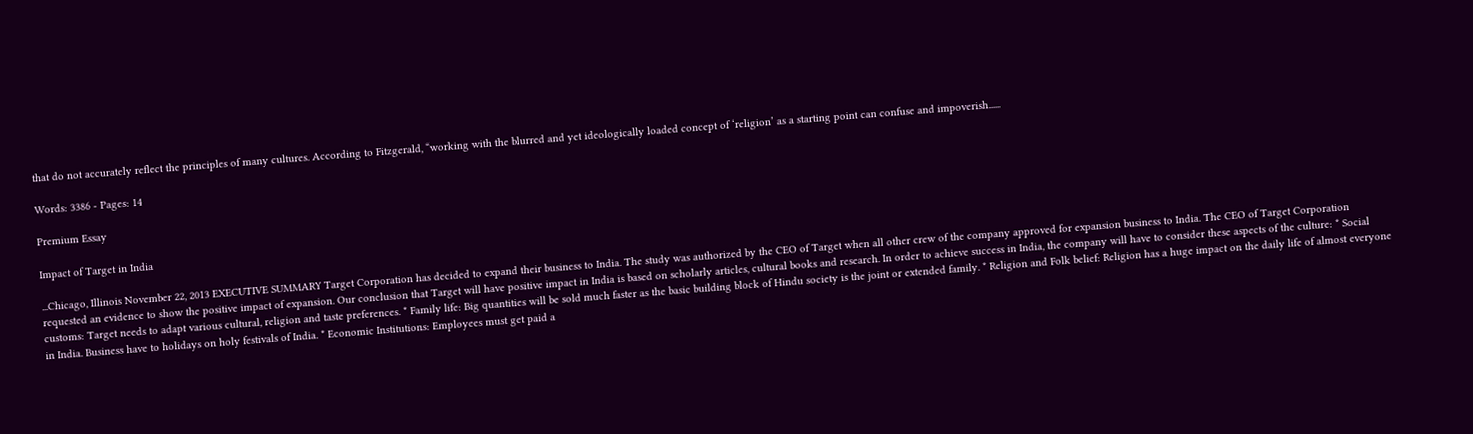that do not accurately reflect the principles of many cultures. According to Fitzgerald, “working with the blurred and yet ideologically loaded concept of ‘religion’ as a starting point can confuse and impoverish......

Words: 3386 - Pages: 14

Premium Essay

Impact of Target in India

...Chicago, Illinois November 22, 2013 EXECUTIVE SUMMARY Target Corporation has decided to expand their business to India. The study was authorized by the CEO of Target when all other crew of the company approved for expansion business to India. The CEO of Target Corporation requested an evidence to show the positive impact of expansion. Our conclusion that Target will have positive impact in India is based on scholarly articles, cultural books and research. In order to achieve success in India, the company will have to consider these aspects of the culture: * Social customs: Target needs to adapt various cultural, religion and taste preferences. * Family life: Big quantities will be sold much faster as the basic building block of Hindu society is the joint or extended family. * Religion and Folk belief: Religion has a huge impact on the daily life of almost everyone in India. Business have to holidays on holy festivals of India. * Economic Institutions: Employees must get paid a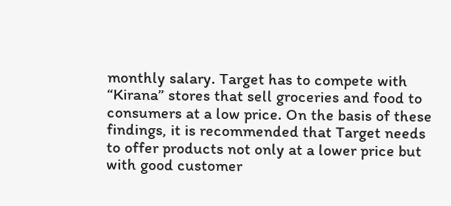monthly salary. Target has to compete with “Kirana” stores that sell groceries and food to consumers at a low price. On the basis of these findings, it is recommended that Target needs to offer products not only at a lower price but with good customer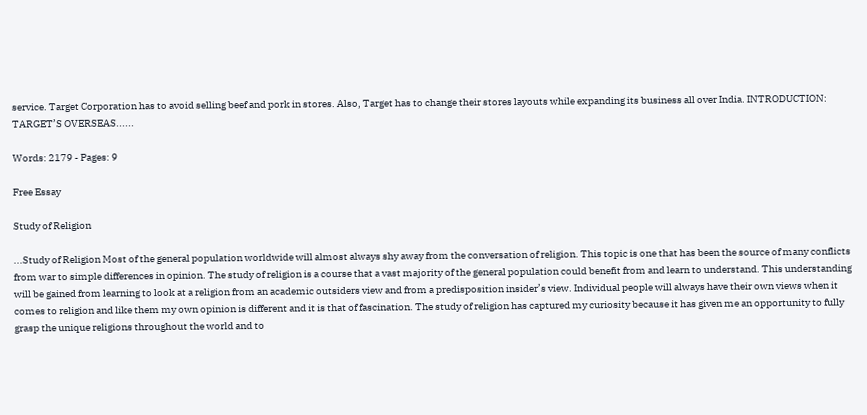service. Target Corporation has to avoid selling beef and pork in stores. Also, Target has to change their stores layouts while expanding its business all over India. INTRODUCTION: TARGET’S OVERSEAS......

Words: 2179 - Pages: 9

Free Essay

Study of Religion

...Study of Religion Most of the general population worldwide will almost always shy away from the conversation of religion. This topic is one that has been the source of many conflicts from war to simple differences in opinion. The study of religion is a course that a vast majority of the general population could benefit from and learn to understand. This understanding will be gained from learning to look at a religion from an academic outsiders view and from a predisposition insider’s view. Individual people will always have their own views when it comes to religion and like them my own opinion is different and it is that of fascination. The study of religion has captured my curiosity because it has given me an opportunity to fully grasp the unique religions throughout the world and to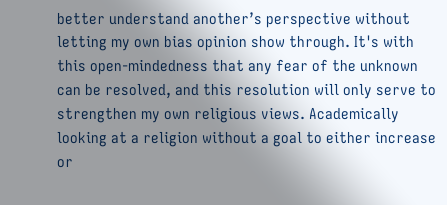better understand another’s perspective without letting my own bias opinion show through. It's with this open-mindedness that any fear of the unknown can be resolved, and this resolution will only serve to strengthen my own religious views. Academically looking at a religion without a goal to either increase or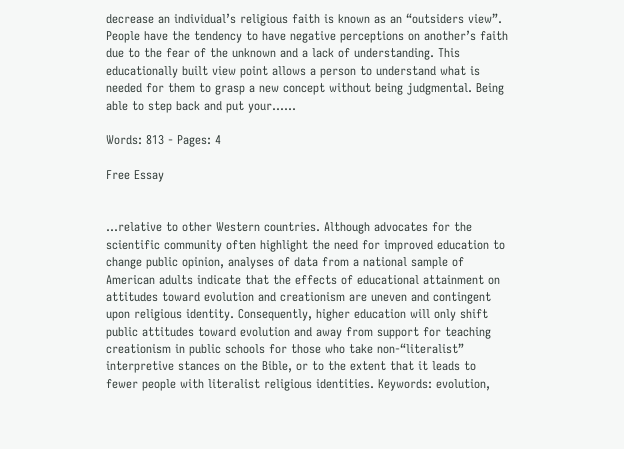decrease an individual’s religious faith is known as an “outsiders view”. People have the tendency to have negative perceptions on another’s faith due to the fear of the unknown and a lack of understanding. This educationally built view point allows a person to understand what is needed for them to grasp a new concept without being judgmental. Being able to step back and put your......

Words: 813 - Pages: 4

Free Essay


...relative to other Western countries. Although advocates for the scientific community often highlight the need for improved education to change public opinion, analyses of data from a national sample of American adults indicate that the effects of educational attainment on attitudes toward evolution and creationism are uneven and contingent upon religious identity. Consequently, higher education will only shift public attitudes toward evolution and away from support for teaching creationism in public schools for those who take non-“literalist” interpretive stances on the Bible, or to the extent that it leads to fewer people with literalist religious identities. Keywords: evolution,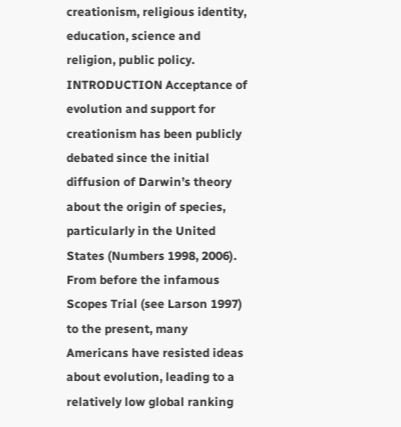creationism, religious identity, education, science and religion, public policy. INTRODUCTION Acceptance of evolution and support for creationism has been publicly debated since the initial diffusion of Darwin’s theory about the origin of species, particularly in the United States (Numbers 1998, 2006). From before the infamous Scopes Trial (see Larson 1997) to the present, many Americans have resisted ideas about evolution, leading to a relatively low global ranking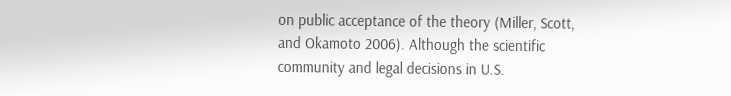on public acceptance of the theory (Miller, Scott, and Okamoto 2006). Although the scientific community and legal decisions in U.S.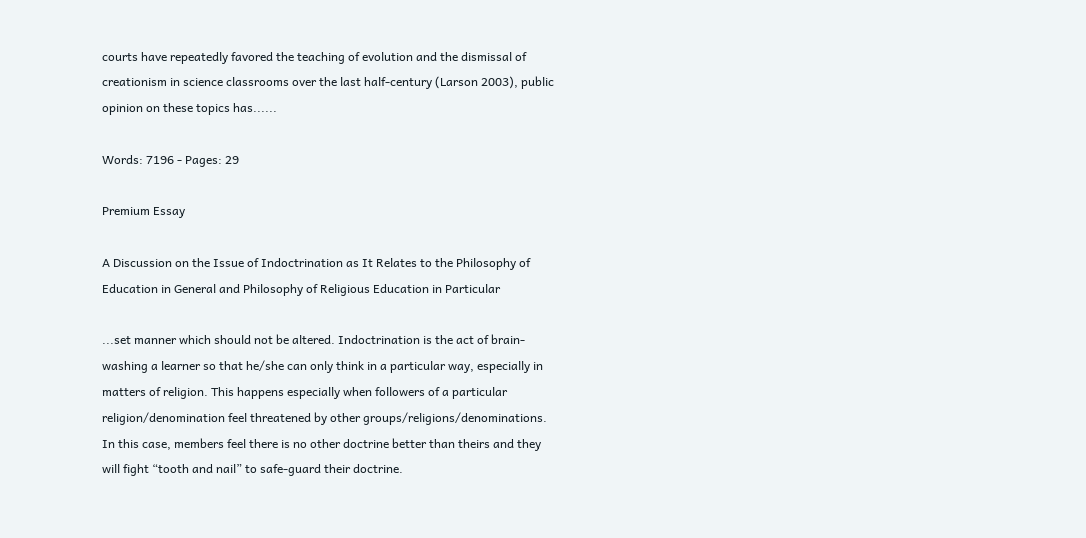courts have repeatedly favored the teaching of evolution and the dismissal of creationism in science classrooms over the last half-century (Larson 2003), public opinion on these topics has......

Words: 7196 - Pages: 29

Premium Essay

A Discussion on the Issue of Indoctrination as It Relates to the Philosophy of Education in General and Philosophy of Religious Education in Particular

...set manner which should not be altered. Indoctrination is the act of brain-washing a learner so that he/she can only think in a particular way, especially in matters of religion. This happens especially when followers of a particular religion/denomination feel threatened by other groups/religions/denominations. In this case, members feel there is no other doctrine better than theirs and they will fight “tooth and nail” to safe-guard their doctrine.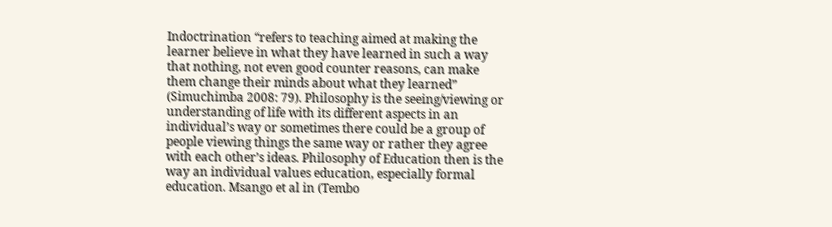Indoctrination “refers to teaching aimed at making the learner believe in what they have learned in such a way that nothing, not even good counter reasons, can make them change their minds about what they learned” (Simuchimba 2008: 79). Philosophy is the seeing/viewing or understanding of life with its different aspects in an individual’s way or sometimes there could be a group of people viewing things the same way or rather they agree with each other’s ideas. Philosophy of Education then is the way an individual values education, especially formal education. Msango et al in (Tembo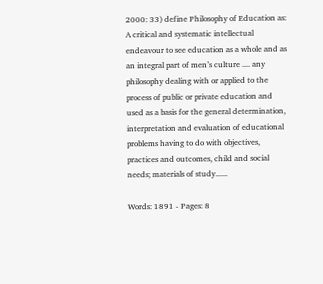2000: 33) define Philosophy of Education as: A critical and systematic intellectual endeavour to see education as a whole and as an integral part of men’s culture .... any philosophy dealing with or applied to the process of public or private education and used as a basis for the general determination, interpretation and evaluation of educational problems having to do with objectives, practices and outcomes, child and social needs; materials of study......

Words: 1891 - Pages: 8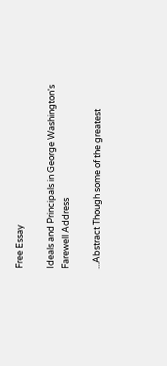Free Essay

Ideals and Principals in George Washington's Farewell Address

...Abstract Though some of the greatest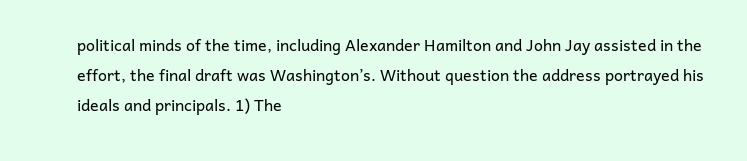political minds of the time, including Alexander Hamilton and John Jay assisted in the effort, the final draft was Washington’s. Without question the address portrayed his ideals and principals. 1) The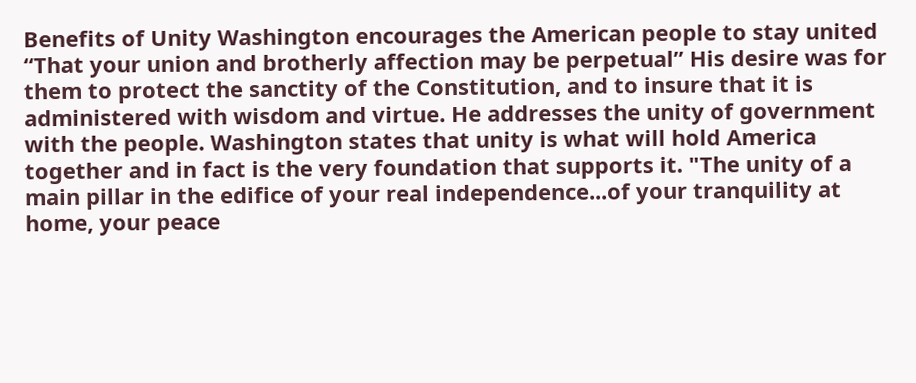Benefits of Unity Washington encourages the American people to stay united “That your union and brotherly affection may be perpetual” His desire was for them to protect the sanctity of the Constitution, and to insure that it is administered with wisdom and virtue. He addresses the unity of government with the people. Washington states that unity is what will hold America together and in fact is the very foundation that supports it. "The unity of a main pillar in the edifice of your real independence...of your tranquility at home, your peace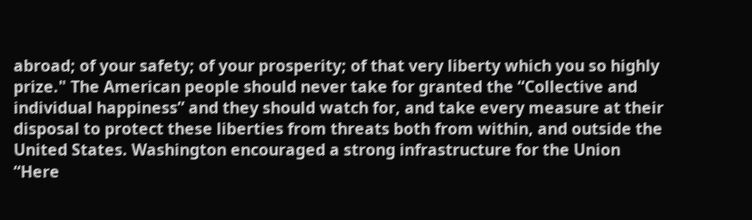abroad; of your safety; of your prosperity; of that very liberty which you so highly prize." The American people should never take for granted the “Collective and individual happiness” and they should watch for, and take every measure at their disposal to protect these liberties from threats both from within, and outside the United States. Washington encouraged a strong infrastructure for the Union “Here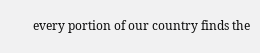every portion of our country finds the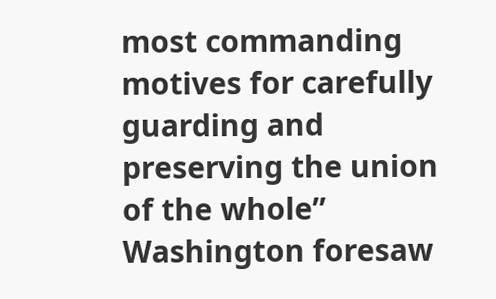most commanding motives for carefully guarding and preserving the union of the whole” Washington foresaw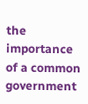the importance of a common government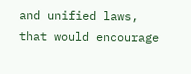and unified laws, that would encourage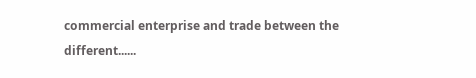commercial enterprise and trade between the different......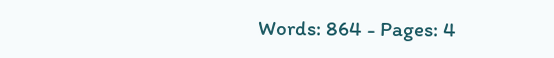Words: 864 - Pages: 4